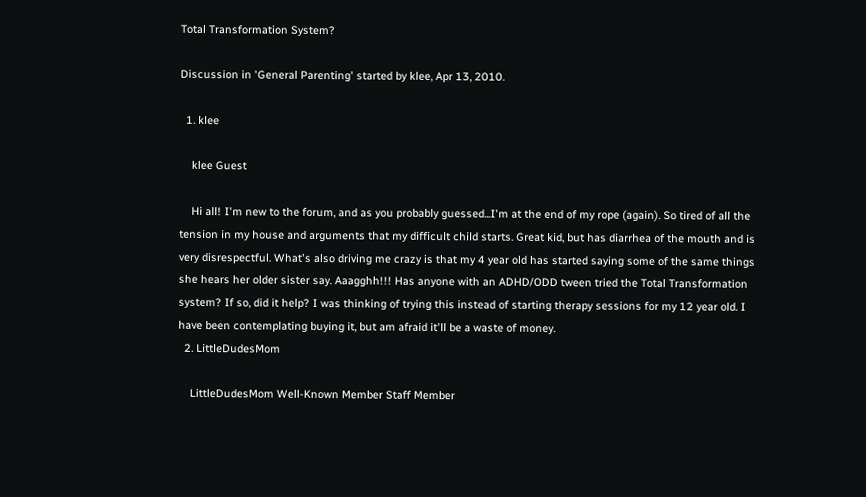Total Transformation System?

Discussion in 'General Parenting' started by klee, Apr 13, 2010.

  1. klee

    klee Guest

    Hi all! I'm new to the forum, and as you probably guessed...I'm at the end of my rope (again). So tired of all the tension in my house and arguments that my difficult child starts. Great kid, but has diarrhea of the mouth and is very disrespectful. What's also driving me crazy is that my 4 year old has started saying some of the same things she hears her older sister say. Aaagghh!!! Has anyone with an ADHD/ODD tween tried the Total Transformation system? If so, did it help? I was thinking of trying this instead of starting therapy sessions for my 12 year old. I have been contemplating buying it, but am afraid it'll be a waste of money.
  2. LittleDudesMom

    LittleDudesMom Well-Known Member Staff Member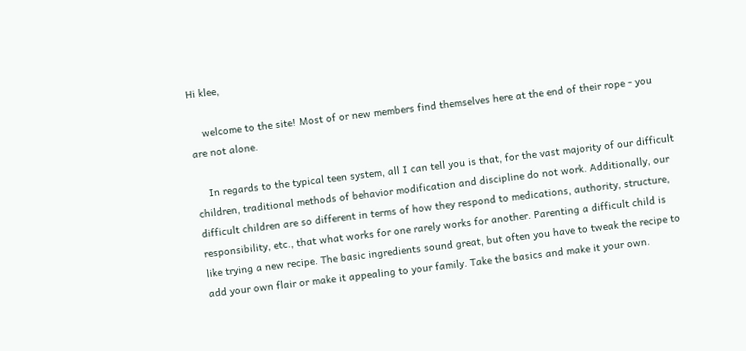Hi klee,

    welcome to the site! Most of or new members find themselves here at the end of their rope - you are not alone.

    In regards to the typical teen system, all I can tell you is that, for the vast majority of our difficult children, traditional methods of behavior modification and discipline do not work. Additionally, our difficult children are so different in terms of how they respond to medications, authority, structure, responsibility, etc., that what works for one rarely works for another. Parenting a difficult child is like trying a new recipe. The basic ingredients sound great, but often you have to tweak the recipe to add your own flair or make it appealing to your family. Take the basics and make it your own.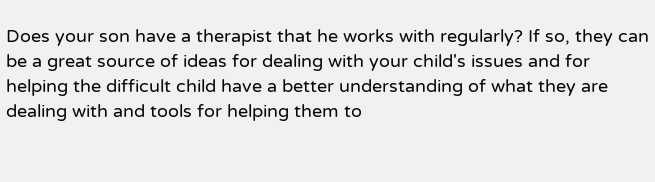Does your son have a therapist that he works with regularly? If so, they can be a great source of ideas for dealing with your child's issues and for helping the difficult child have a better understanding of what they are dealing with and tools for helping them to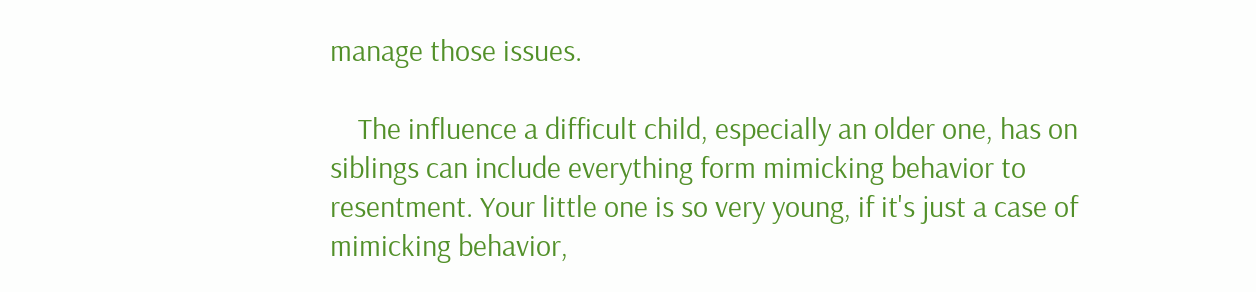manage those issues.

    The influence a difficult child, especially an older one, has on siblings can include everything form mimicking behavior to resentment. Your little one is so very young, if it's just a case of mimicking behavior,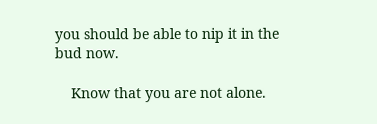you should be able to nip it in the bud now.

    Know that you are not alone.